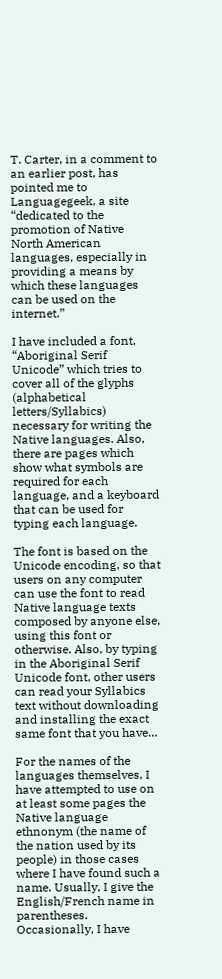T. Carter, in a comment to an earlier post, has pointed me to Languagegeek, a site “dedicated to the promotion of Native North American languages, especially in providing a means by which these languages can be used on the internet.”

I have included a font, “Aboriginal Serif Unicode” which tries to cover all of the glyphs (alphabetical letters/Syllabics) necessary for writing the Native languages. Also, there are pages which show what symbols are required for each language, and a keyboard that can be used for typing each language.

The font is based on the Unicode encoding, so that users on any computer can use the font to read Native language texts composed by anyone else, using this font or otherwise. Also, by typing in the Aboriginal Serif Unicode font, other users can read your Syllabics text without downloading and installing the exact same font that you have…

For the names of the languages themselves, I have attempted to use on at least some pages the Native language ethnonym (the name of the nation used by its people) in those cases where I have found such a name. Usually, I give the English/French name in parentheses. Occasionally, I have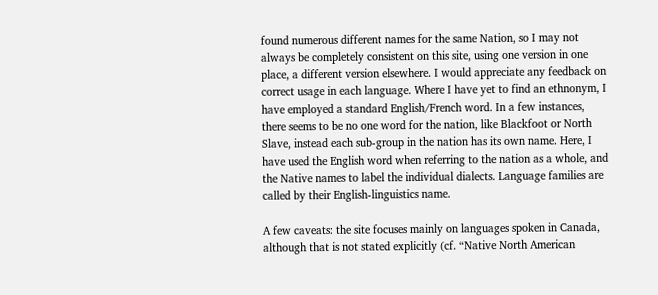found numerous different names for the same Nation, so I may not always be completely consistent on this site, using one version in one place, a different version elsewhere. I would appreciate any feedback on correct usage in each language. Where I have yet to find an ethnonym, I have employed a standard English/French word. In a few instances, there seems to be no one word for the nation, like Blackfoot or North Slave, instead each sub-group in the nation has its own name. Here, I have used the English word when referring to the nation as a whole, and the Native names to label the individual dialects. Language families are called by their English-linguistics name.

A few caveats: the site focuses mainly on languages spoken in Canada, although that is not stated explicitly (cf. “Native North American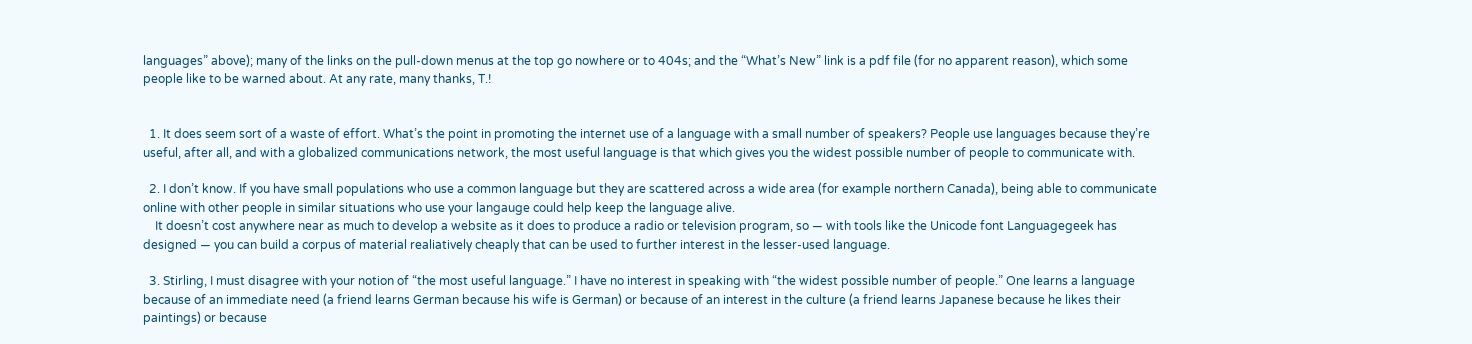languages” above); many of the links on the pull-down menus at the top go nowhere or to 404s; and the “What’s New” link is a pdf file (for no apparent reason), which some people like to be warned about. At any rate, many thanks, T.!


  1. It does seem sort of a waste of effort. What’s the point in promoting the internet use of a language with a small number of speakers? People use languages because they’re useful, after all, and with a globalized communications network, the most useful language is that which gives you the widest possible number of people to communicate with.

  2. I don’t know. If you have small populations who use a common language but they are scattered across a wide area (for example northern Canada), being able to communicate online with other people in similar situations who use your langauge could help keep the language alive.
    It doesn’t cost anywhere near as much to develop a website as it does to produce a radio or television program, so — with tools like the Unicode font Languagegeek has designed — you can build a corpus of material realiatively cheaply that can be used to further interest in the lesser-used language.

  3. Stirling, I must disagree with your notion of “the most useful language.” I have no interest in speaking with “the widest possible number of people.” One learns a language because of an immediate need (a friend learns German because his wife is German) or because of an interest in the culture (a friend learns Japanese because he likes their paintings) or because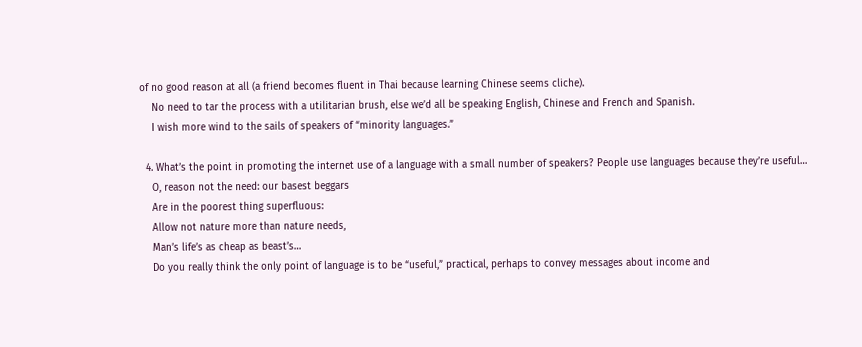of no good reason at all (a friend becomes fluent in Thai because learning Chinese seems cliche).
    No need to tar the process with a utilitarian brush, else we’d all be speaking English, Chinese and French and Spanish.
    I wish more wind to the sails of speakers of “minority languages.”

  4. What’s the point in promoting the internet use of a language with a small number of speakers? People use languages because they’re useful…
    O, reason not the need: our basest beggars
    Are in the poorest thing superfluous:
    Allow not nature more than nature needs,
    Man’s life’s as cheap as beast’s…
    Do you really think the only point of language is to be “useful,” practical, perhaps to convey messages about income and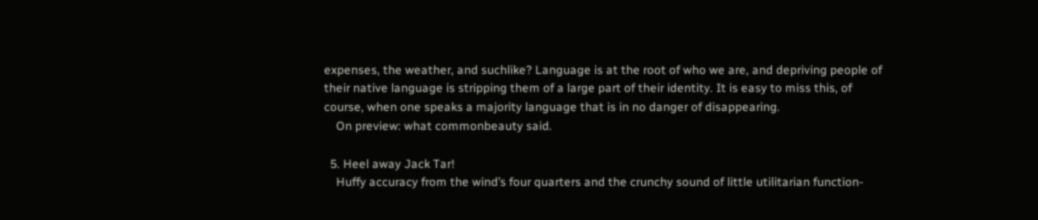expenses, the weather, and suchlike? Language is at the root of who we are, and depriving people of their native language is stripping them of a large part of their identity. It is easy to miss this, of course, when one speaks a majority language that is in no danger of disappearing.
    On preview: what commonbeauty said.

  5. Heel away Jack Tar!
    Huffy accuracy from the wind’s four quarters and the crunchy sound of little utilitarian function-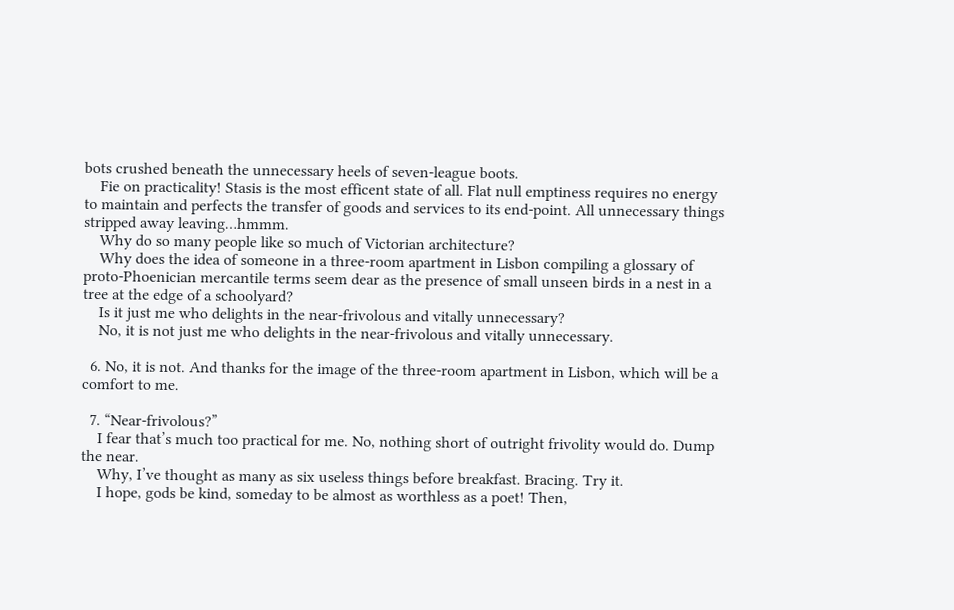bots crushed beneath the unnecessary heels of seven-league boots.
    Fie on practicality! Stasis is the most efficent state of all. Flat null emptiness requires no energy to maintain and perfects the transfer of goods and services to its end-point. All unnecessary things stripped away leaving…hmmm.
    Why do so many people like so much of Victorian architecture?
    Why does the idea of someone in a three-room apartment in Lisbon compiling a glossary of proto-Phoenician mercantile terms seem dear as the presence of small unseen birds in a nest in a tree at the edge of a schoolyard?
    Is it just me who delights in the near-frivolous and vitally unnecessary?
    No, it is not just me who delights in the near-frivolous and vitally unnecessary.

  6. No, it is not. And thanks for the image of the three-room apartment in Lisbon, which will be a comfort to me.

  7. “Near-frivolous?”
    I fear that’s much too practical for me. No, nothing short of outright frivolity would do. Dump the near.
    Why, I’ve thought as many as six useless things before breakfast. Bracing. Try it.
    I hope, gods be kind, someday to be almost as worthless as a poet! Then,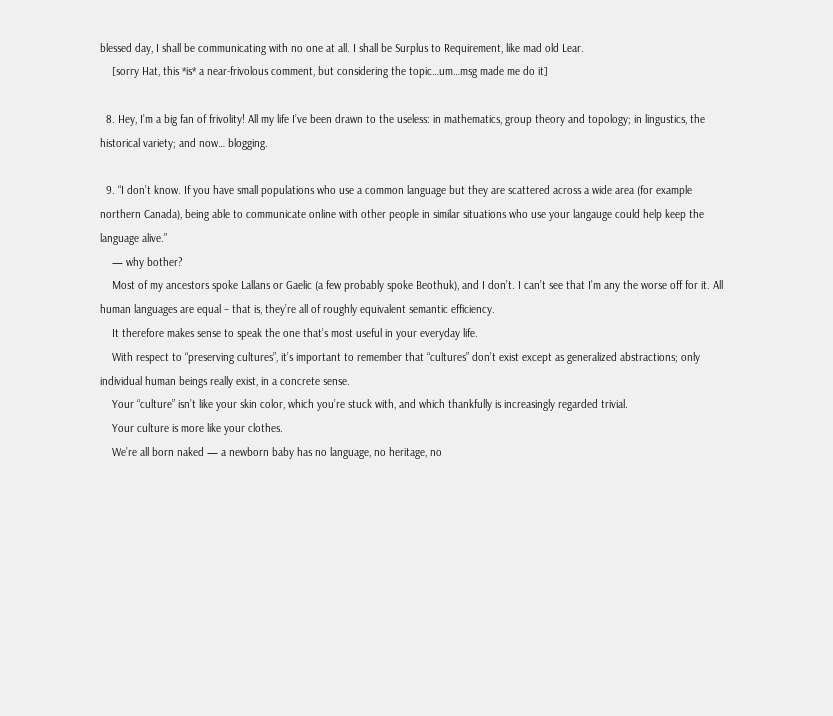blessed day, I shall be communicating with no one at all. I shall be Surplus to Requirement, like mad old Lear.
    [sorry Hat, this *is* a near-frivolous comment, but considering the topic…um…msg made me do it]

  8. Hey, I’m a big fan of frivolity! All my life I’ve been drawn to the useless: in mathematics, group theory and topology; in lingustics, the historical variety; and now… blogging.

  9. “I don’t know. If you have small populations who use a common language but they are scattered across a wide area (for example northern Canada), being able to communicate online with other people in similar situations who use your langauge could help keep the language alive.”
    — why bother?
    Most of my ancestors spoke Lallans or Gaelic (a few probably spoke Beothuk), and I don’t. I can’t see that I’m any the worse off for it. All human languages are equal – that is, they’re all of roughly equivalent semantic efficiency.
    It therefore makes sense to speak the one that’s most useful in your everyday life.
    With respect to “preserving cultures”, it’s important to remember that “cultures” don’t exist except as generalized abstractions; only individual human beings really exist, in a concrete sense.
    Your “culture” isn’t like your skin color, which you’re stuck with, and which thankfully is increasingly regarded trivial.
    Your culture is more like your clothes.
    We’re all born naked — a newborn baby has no language, no heritage, no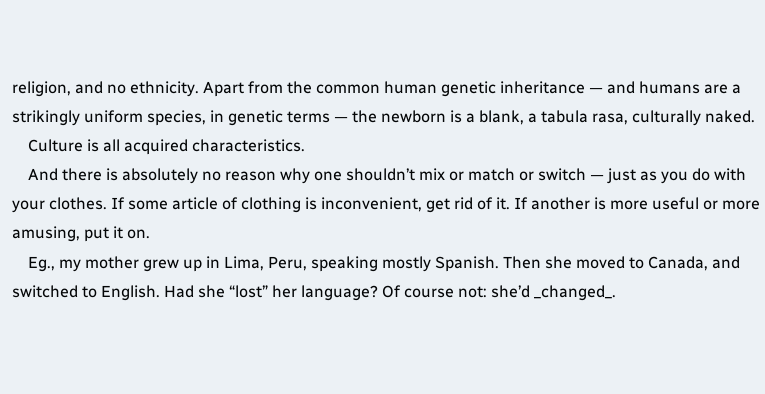religion, and no ethnicity. Apart from the common human genetic inheritance — and humans are a strikingly uniform species, in genetic terms — the newborn is a blank, a tabula rasa, culturally naked.
    Culture is all acquired characteristics.
    And there is absolutely no reason why one shouldn’t mix or match or switch — just as you do with your clothes. If some article of clothing is inconvenient, get rid of it. If another is more useful or more amusing, put it on.
    Eg., my mother grew up in Lima, Peru, speaking mostly Spanish. Then she moved to Canada, and switched to English. Had she “lost” her language? Of course not: she’d _changed_.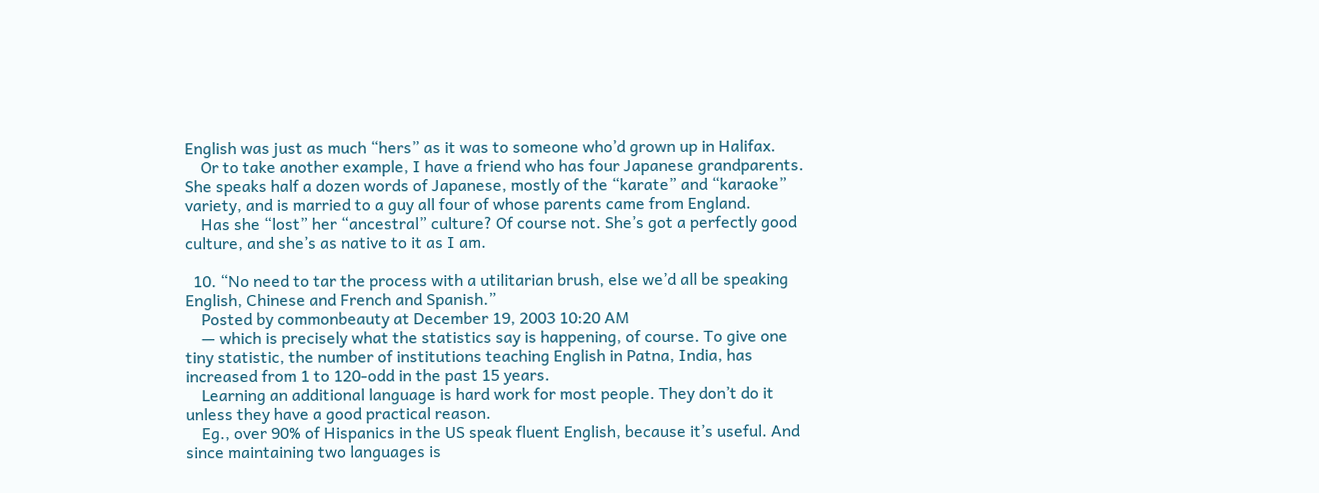English was just as much “hers” as it was to someone who’d grown up in Halifax.
    Or to take another example, I have a friend who has four Japanese grandparents. She speaks half a dozen words of Japanese, mostly of the “karate” and “karaoke” variety, and is married to a guy all four of whose parents came from England.
    Has she “lost” her “ancestral” culture? Of course not. She’s got a perfectly good culture, and she’s as native to it as I am.

  10. “No need to tar the process with a utilitarian brush, else we’d all be speaking English, Chinese and French and Spanish.”
    Posted by commonbeauty at December 19, 2003 10:20 AM
    — which is precisely what the statistics say is happening, of course. To give one tiny statistic, the number of institutions teaching English in Patna, India, has increased from 1 to 120-odd in the past 15 years.
    Learning an additional language is hard work for most people. They don’t do it unless they have a good practical reason.
    Eg., over 90% of Hispanics in the US speak fluent English, because it’s useful. And since maintaining two languages is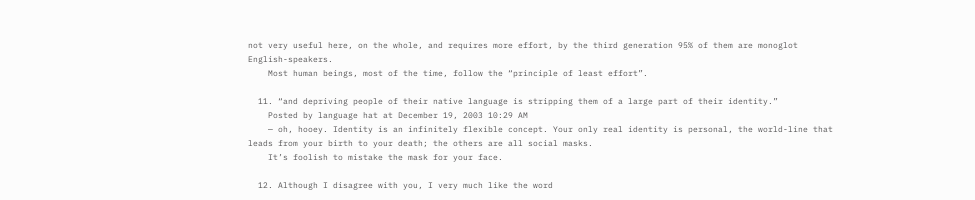not very useful here, on the whole, and requires more effort, by the third generation 95% of them are monoglot English-speakers.
    Most human beings, most of the time, follow the “principle of least effort”.

  11. “and depriving people of their native language is stripping them of a large part of their identity.”
    Posted by language hat at December 19, 2003 10:29 AM
    — oh, hooey. Identity is an infinitely flexible concept. Your only real identity is personal, the world-line that leads from your birth to your death; the others are all social masks.
    It’s foolish to mistake the mask for your face.

  12. Although I disagree with you, I very much like the word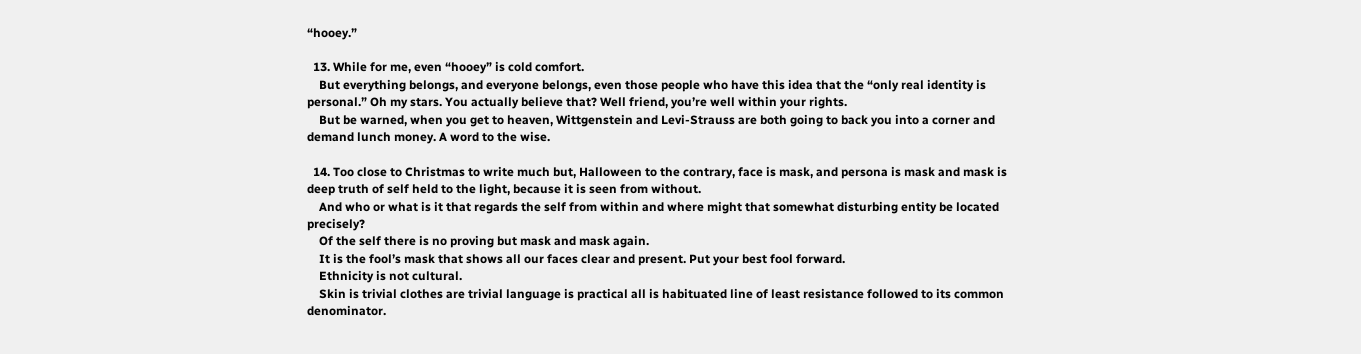“hooey.”

  13. While for me, even “hooey” is cold comfort.
    But everything belongs, and everyone belongs, even those people who have this idea that the “only real identity is personal.” Oh my stars. You actually believe that? Well friend, you’re well within your rights.
    But be warned, when you get to heaven, Wittgenstein and Levi-Strauss are both going to back you into a corner and demand lunch money. A word to the wise.

  14. Too close to Christmas to write much but, Halloween to the contrary, face is mask, and persona is mask and mask is deep truth of self held to the light, because it is seen from without.
    And who or what is it that regards the self from within and where might that somewhat disturbing entity be located precisely?
    Of the self there is no proving but mask and mask again.
    It is the fool’s mask that shows all our faces clear and present. Put your best fool forward.
    Ethnicity is not cultural.
    Skin is trivial clothes are trivial language is practical all is habituated line of least resistance followed to its common denominator.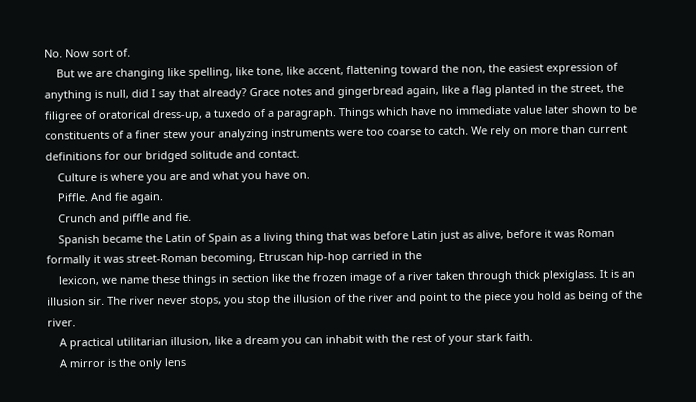No. Now sort of.
    But we are changing like spelling, like tone, like accent, flattening toward the non, the easiest expression of anything is null, did I say that already? Grace notes and gingerbread again, like a flag planted in the street, the filigree of oratorical dress-up, a tuxedo of a paragraph. Things which have no immediate value later shown to be constituents of a finer stew your analyzing instruments were too coarse to catch. We rely on more than current definitions for our bridged solitude and contact.
    Culture is where you are and what you have on.
    Piffle. And fie again.
    Crunch and piffle and fie.
    Spanish became the Latin of Spain as a living thing that was before Latin just as alive, before it was Roman formally it was street-Roman becoming, Etruscan hip-hop carried in the
    lexicon, we name these things in section like the frozen image of a river taken through thick plexiglass. It is an illusion sir. The river never stops, you stop the illusion of the river and point to the piece you hold as being of the river.
    A practical utilitarian illusion, like a dream you can inhabit with the rest of your stark faith.
    A mirror is the only lens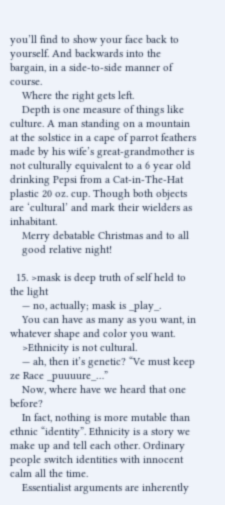you’ll find to show your face back to yourself. And backwards into the bargain, in a side-to-side manner of course.
    Where the right gets left.
    Depth is one measure of things like culture. A man standing on a mountain at the solstice in a cape of parrot feathers made by his wife’s great-grandmother is not culturally equivalent to a 6 year old drinking Pepsi from a Cat-in-The-Hat plastic 20 oz. cup. Though both objects are ‘cultural’ and mark their wielders as inhabitant.
    Merry debatable Christmas and to all
    good relative night!

  15. >mask is deep truth of self held to the light
    — no, actually; mask is _play_.
    You can have as many as you want, in whatever shape and color you want.
    >Ethnicity is not cultural.
    — ah, then it’s genetic? “Ve must keep ze Race _puuuure_…”
    Now, where have we heard that one before?
    In fact, nothing is more mutable than ethnic “identity”. Ethnicity is a story we make up and tell each other. Ordinary people switch identities with innocent calm all the time.
    Essentialist arguments are inherently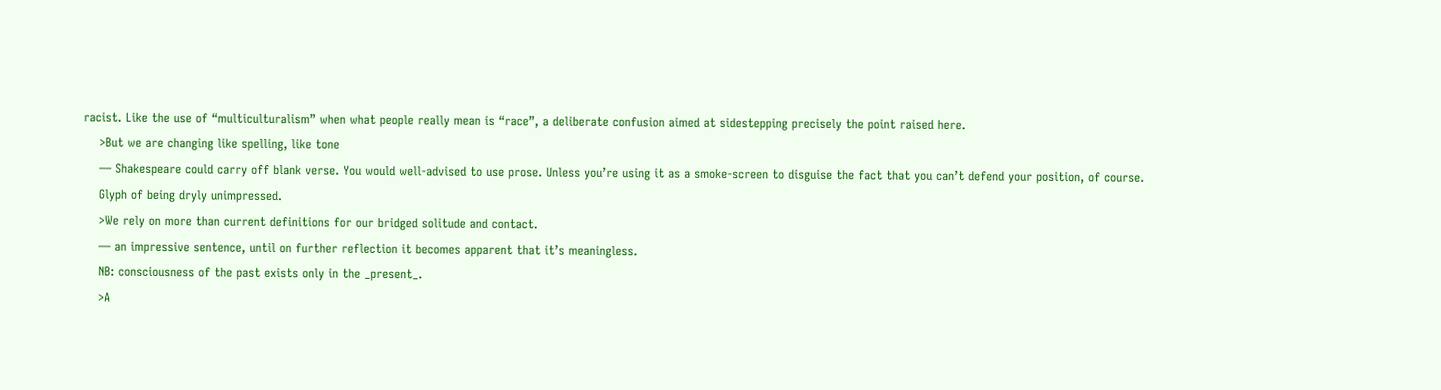racist. Like the use of “multiculturalism” when what people really mean is “race”, a deliberate confusion aimed at sidestepping precisely the point raised here.
    >But we are changing like spelling, like tone
    — Shakespeare could carry off blank verse. You would well-advised to use prose. Unless you’re using it as a smoke-screen to disguise the fact that you can’t defend your position, of course.
    Glyph of being dryly unimpressed.
    >We rely on more than current definitions for our bridged solitude and contact.
    — an impressive sentence, until on further reflection it becomes apparent that it’s meaningless.
    NB: consciousness of the past exists only in the _present_.
    >A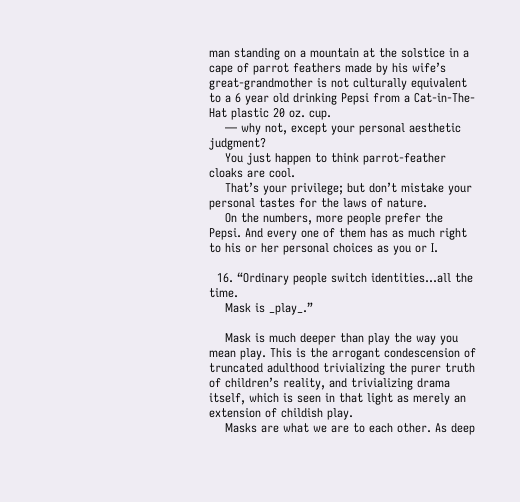man standing on a mountain at the solstice in a cape of parrot feathers made by his wife’s great-grandmother is not culturally equivalent to a 6 year old drinking Pepsi from a Cat-in-The-Hat plastic 20 oz. cup.
    — why not, except your personal aesthetic judgment?
    You just happen to think parrot-feather cloaks are cool.
    That’s your privilege; but don’t mistake your personal tastes for the laws of nature.
    On the numbers, more people prefer the Pepsi. And every one of them has as much right to his or her personal choices as you or I.

  16. “Ordinary people switch identities…all the time.
    Mask is _play_.”

    Mask is much deeper than play the way you mean play. This is the arrogant condescension of truncated adulthood trivializing the purer truth of children’s reality, and trivializing drama itself, which is seen in that light as merely an extension of childish play.
    Masks are what we are to each other. As deep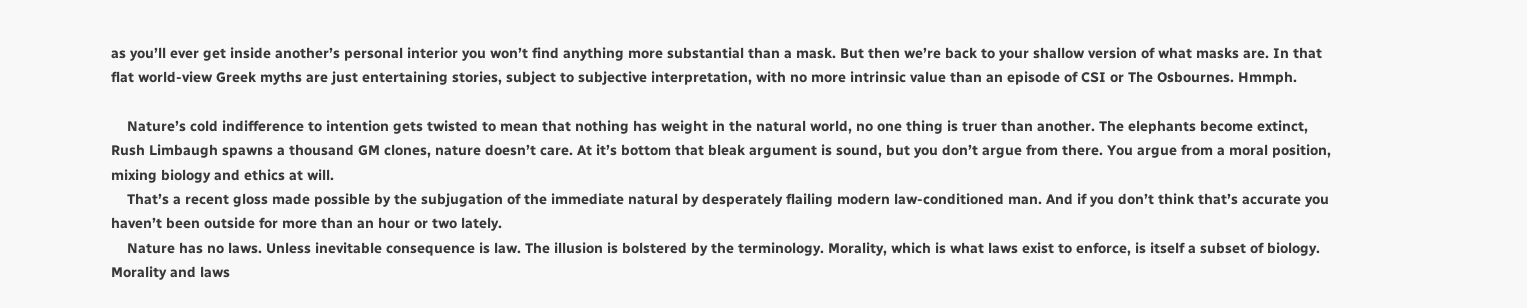as you’ll ever get inside another’s personal interior you won’t find anything more substantial than a mask. But then we’re back to your shallow version of what masks are. In that flat world-view Greek myths are just entertaining stories, subject to subjective interpretation, with no more intrinsic value than an episode of CSI or The Osbournes. Hmmph.

    Nature’s cold indifference to intention gets twisted to mean that nothing has weight in the natural world, no one thing is truer than another. The elephants become extinct, Rush Limbaugh spawns a thousand GM clones, nature doesn’t care. At it’s bottom that bleak argument is sound, but you don’t argue from there. You argue from a moral position, mixing biology and ethics at will.
    That’s a recent gloss made possible by the subjugation of the immediate natural by desperately flailing modern law-conditioned man. And if you don’t think that’s accurate you haven’t been outside for more than an hour or two lately.
    Nature has no laws. Unless inevitable consequence is law. The illusion is bolstered by the terminology. Morality, which is what laws exist to enforce, is itself a subset of biology. Morality and laws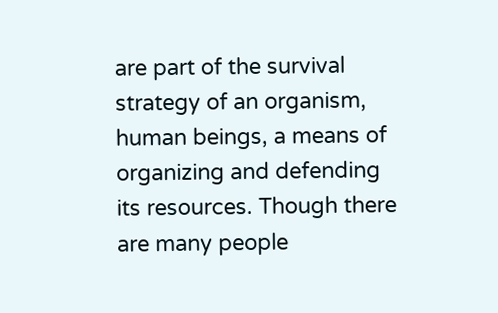are part of the survival strategy of an organism, human beings, a means of organizing and defending its resources. Though there are many people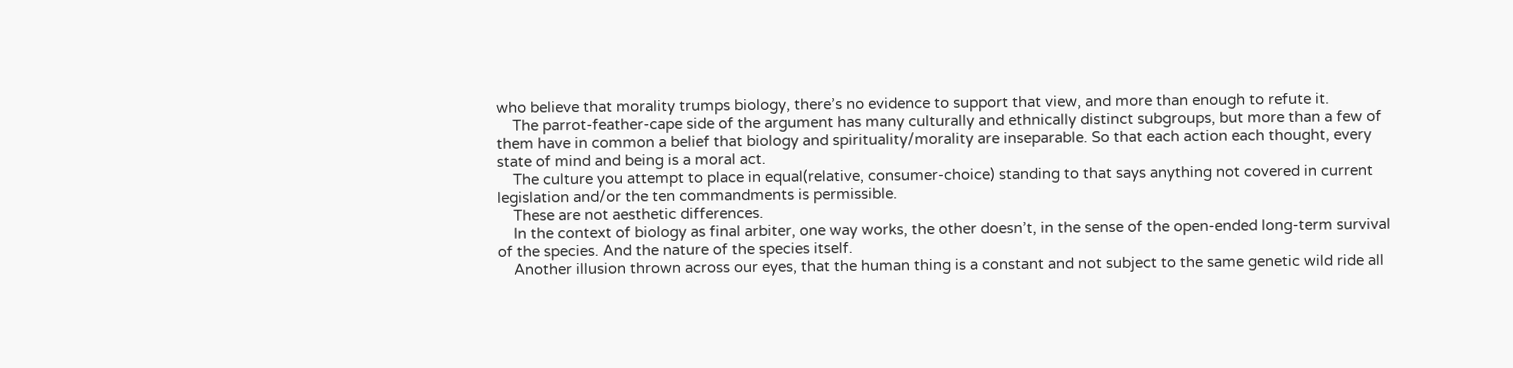who believe that morality trumps biology, there’s no evidence to support that view, and more than enough to refute it.
    The parrot-feather-cape side of the argument has many culturally and ethnically distinct subgroups, but more than a few of them have in common a belief that biology and spirituality/morality are inseparable. So that each action each thought, every state of mind and being is a moral act.
    The culture you attempt to place in equal(relative, consumer-choice) standing to that says anything not covered in current legislation and/or the ten commandments is permissible.
    These are not aesthetic differences.
    In the context of biology as final arbiter, one way works, the other doesn’t, in the sense of the open-ended long-term survival of the species. And the nature of the species itself.
    Another illusion thrown across our eyes, that the human thing is a constant and not subject to the same genetic wild ride all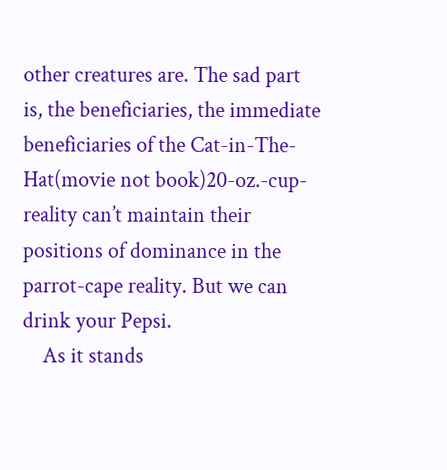other creatures are. The sad part is, the beneficiaries, the immediate beneficiaries of the Cat-in-The-Hat(movie not book)20-oz.-cup-reality can’t maintain their positions of dominance in the parrot-cape reality. But we can drink your Pepsi.
    As it stands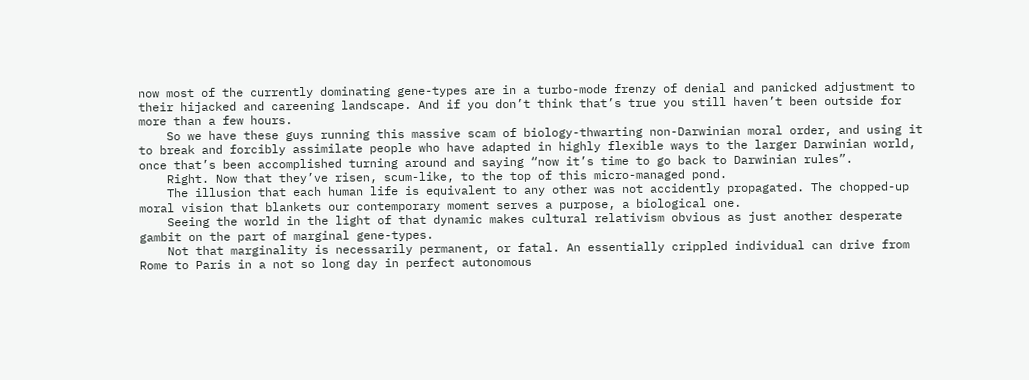now most of the currently dominating gene-types are in a turbo-mode frenzy of denial and panicked adjustment to their hijacked and careening landscape. And if you don’t think that’s true you still haven’t been outside for more than a few hours.
    So we have these guys running this massive scam of biology-thwarting non-Darwinian moral order, and using it to break and forcibly assimilate people who have adapted in highly flexible ways to the larger Darwinian world, once that’s been accomplished turning around and saying “now it’s time to go back to Darwinian rules”.
    Right. Now that they’ve risen, scum-like, to the top of this micro-managed pond.
    The illusion that each human life is equivalent to any other was not accidently propagated. The chopped-up moral vision that blankets our contemporary moment serves a purpose, a biological one.
    Seeing the world in the light of that dynamic makes cultural relativism obvious as just another desperate gambit on the part of marginal gene-types.
    Not that marginality is necessarily permanent, or fatal. An essentially crippled individual can drive from Rome to Paris in a not so long day in perfect autonomous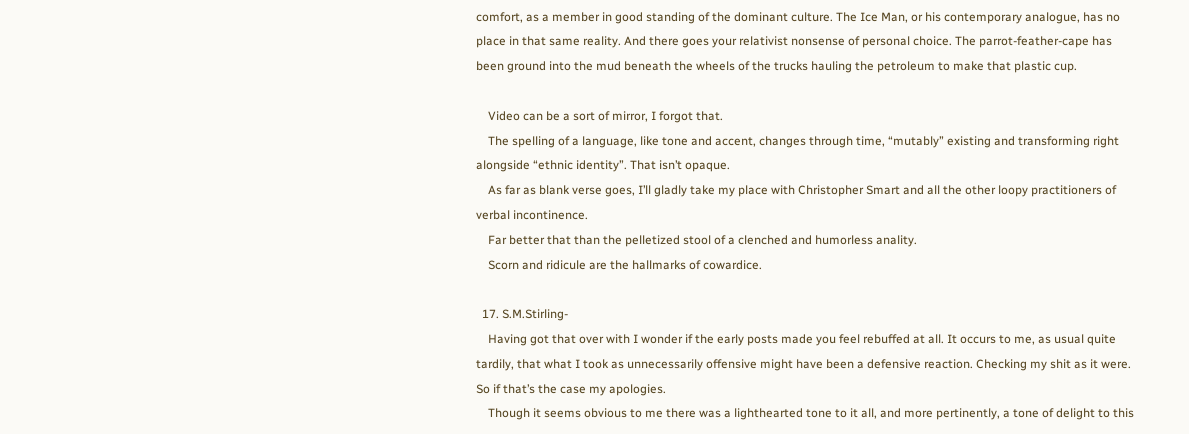comfort, as a member in good standing of the dominant culture. The Ice Man, or his contemporary analogue, has no place in that same reality. And there goes your relativist nonsense of personal choice. The parrot-feather-cape has been ground into the mud beneath the wheels of the trucks hauling the petroleum to make that plastic cup.

    Video can be a sort of mirror, I forgot that.
    The spelling of a language, like tone and accent, changes through time, “mutably” existing and transforming right alongside “ethnic identity”. That isn’t opaque.
    As far as blank verse goes, I’ll gladly take my place with Christopher Smart and all the other loopy practitioners of verbal incontinence.
    Far better that than the pelletized stool of a clenched and humorless anality.
    Scorn and ridicule are the hallmarks of cowardice.

  17. S.M.Stirling-
    Having got that over with I wonder if the early posts made you feel rebuffed at all. It occurs to me, as usual quite tardily, that what I took as unnecessarily offensive might have been a defensive reaction. Checking my shit as it were. So if that’s the case my apologies.
    Though it seems obvious to me there was a lighthearted tone to it all, and more pertinently, a tone of delight to this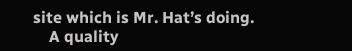site which is Mr. Hat’s doing.
    A quality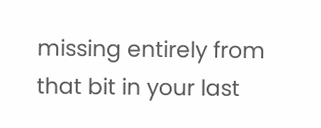missing entirely from that bit in your last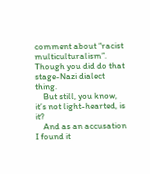comment about “racist multiculturalism”. Though you did do that stage-Nazi dialect thing.
    But still, you know, it’s not light-hearted, is it?
    And as an accusation I found it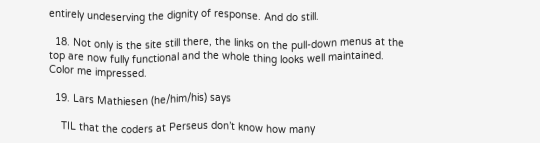entirely undeserving the dignity of response. And do still.

  18. Not only is the site still there, the links on the pull-down menus at the top are now fully functional and the whole thing looks well maintained. Color me impressed.

  19. Lars Mathiesen (he/him/his) says

    TIL that the coders at Perseus don’t know how many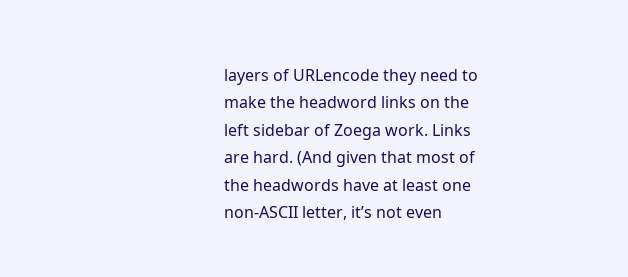layers of URLencode they need to make the headword links on the left sidebar of Zoega work. Links are hard. (And given that most of the headwords have at least one non-ASCII letter, it’s not even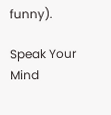funny).

Speak Your Mind